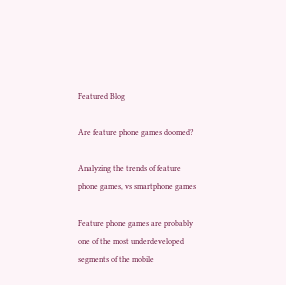Featured Blog

Are feature phone games doomed?

Analyzing the trends of feature phone games, vs smartphone games

Feature phone games are probably one of the most underdeveloped segments of the mobile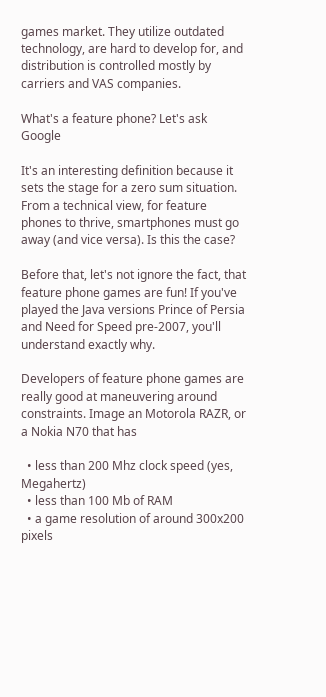games market. They utilize outdated technology, are hard to develop for, and distribution is controlled mostly by carriers and VAS companies.

What's a feature phone? Let's ask Google

It's an interesting definition because it sets the stage for a zero sum situation. From a technical view, for feature phones to thrive, smartphones must go away (and vice versa). Is this the case?

Before that, let's not ignore the fact, that feature phone games are fun! If you've played the Java versions Prince of Persia and Need for Speed pre-2007, you'll understand exactly why.

Developers of feature phone games are really good at maneuvering around constraints. Image an Motorola RAZR, or a Nokia N70 that has

  • less than 200 Mhz clock speed (yes, Megahertz)
  • less than 100 Mb of RAM
  • a game resolution of around 300x200 pixels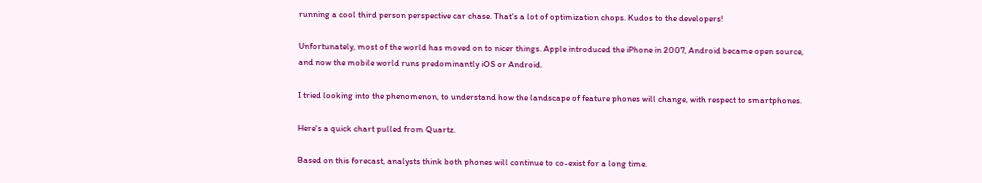running a cool third person perspective car chase. That's a lot of optimization chops. Kudos to the developers!

Unfortunately, most of the world has moved on to nicer things. Apple introduced the iPhone in 2007, Android became open source, and now the mobile world runs predominantly iOS or Android.

I tried looking into the phenomenon, to understand how the landscape of feature phones will change, with respect to smartphones.

Here's a quick chart pulled from Quartz.

Based on this forecast, analysts think both phones will continue to co-exist for a long time.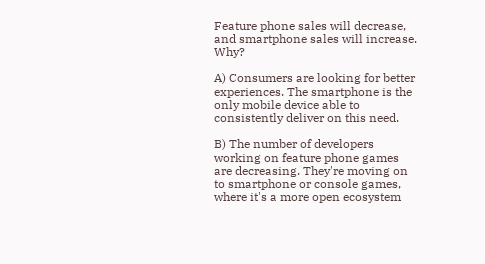Feature phone sales will decrease, and smartphone sales will increase. Why?

A) Consumers are looking for better experiences. The smartphone is the only mobile device able to consistently deliver on this need.

B) The number of developers working on feature phone games are decreasing. They're moving on to smartphone or console games, where it's a more open ecosystem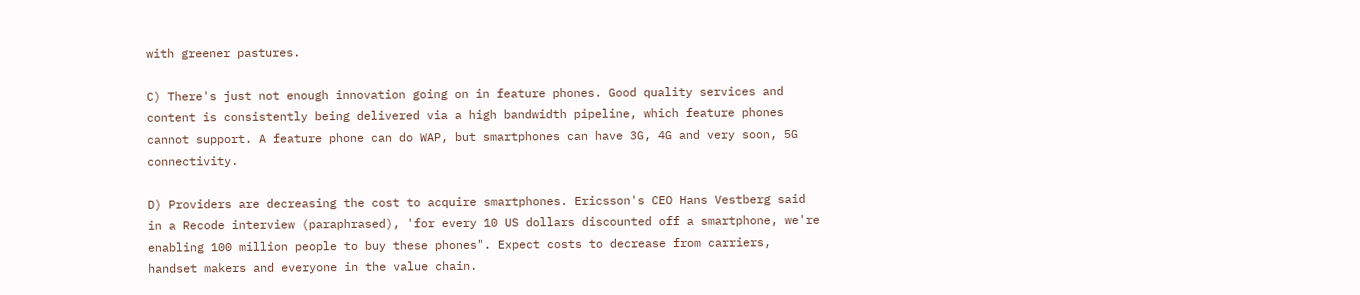with greener pastures.

C) There's just not enough innovation going on in feature phones. Good quality services and content is consistently being delivered via a high bandwidth pipeline, which feature phones cannot support. A feature phone can do WAP, but smartphones can have 3G, 4G and very soon, 5G connectivity.

D) Providers are decreasing the cost to acquire smartphones. Ericsson's CEO Hans Vestberg said in a Recode interview (paraphrased), 'for every 10 US dollars discounted off a smartphone, we're enabling 100 million people to buy these phones". Expect costs to decrease from carriers, handset makers and everyone in the value chain.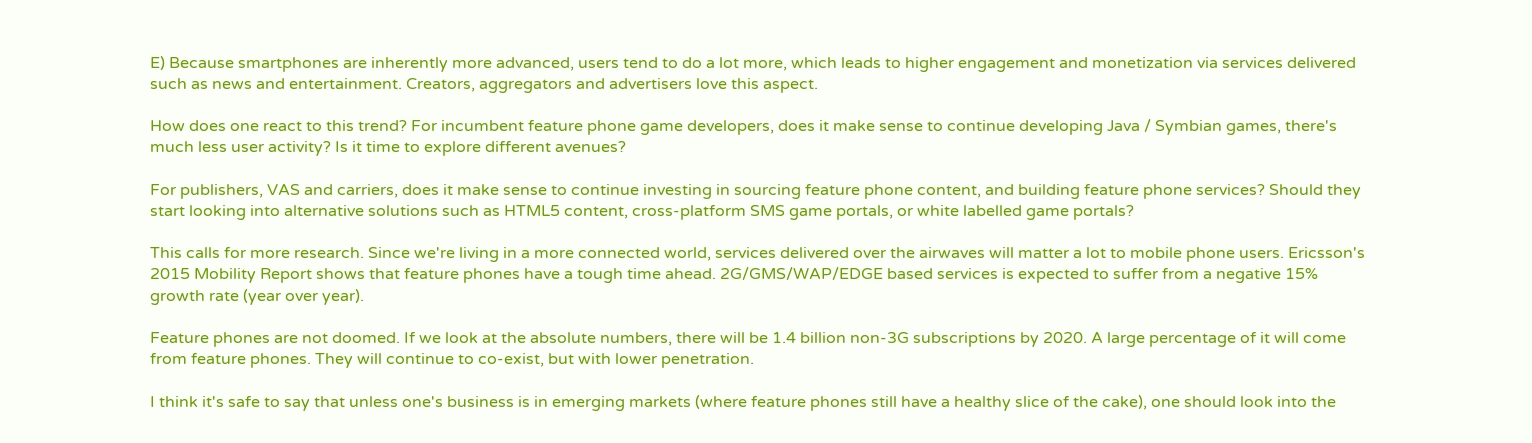E) Because smartphones are inherently more advanced, users tend to do a lot more, which leads to higher engagement and monetization via services delivered such as news and entertainment. Creators, aggregators and advertisers love this aspect.

How does one react to this trend? For incumbent feature phone game developers, does it make sense to continue developing Java / Symbian games, there's much less user activity? Is it time to explore different avenues?

For publishers, VAS and carriers, does it make sense to continue investing in sourcing feature phone content, and building feature phone services? Should they start looking into alternative solutions such as HTML5 content, cross-platform SMS game portals, or white labelled game portals?

This calls for more research. Since we're living in a more connected world, services delivered over the airwaves will matter a lot to mobile phone users. Ericsson's 2015 Mobility Report shows that feature phones have a tough time ahead. 2G/GMS/WAP/EDGE based services is expected to suffer from a negative 15% growth rate (year over year).

Feature phones are not doomed. If we look at the absolute numbers, there will be 1.4 billion non-3G subscriptions by 2020. A large percentage of it will come from feature phones. They will continue to co-exist, but with lower penetration.

I think it's safe to say that unless one's business is in emerging markets (where feature phones still have a healthy slice of the cake), one should look into the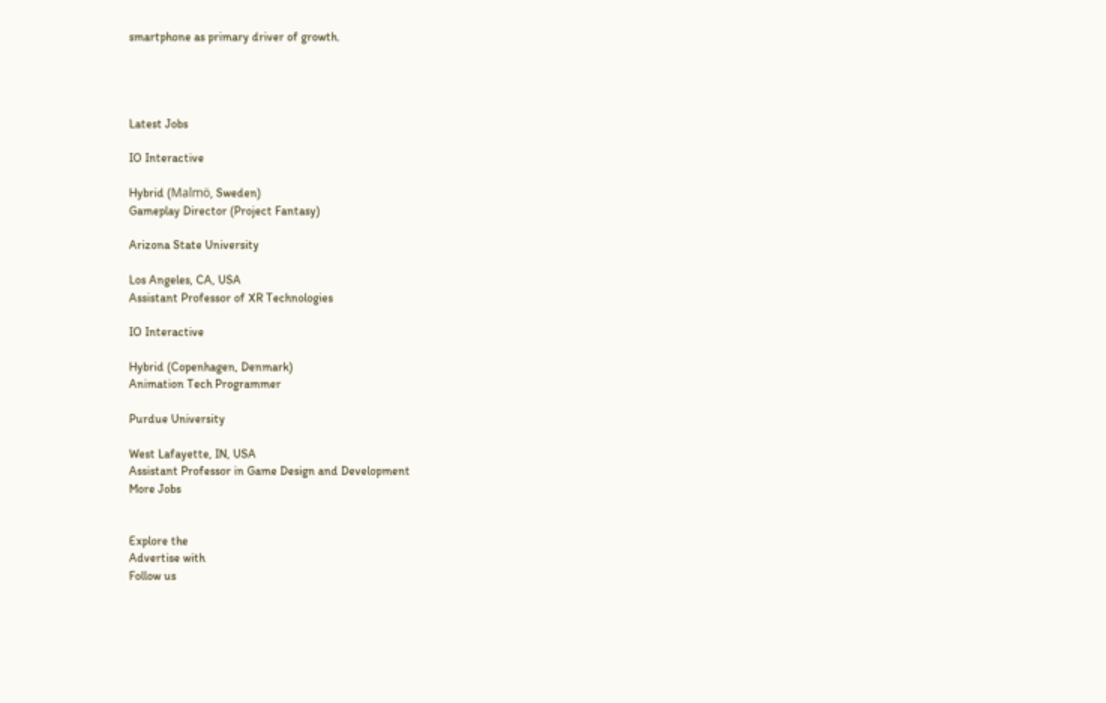smartphone as primary driver of growth.




Latest Jobs

IO Interactive

Hybrid (Malmö, Sweden)
Gameplay Director (Project Fantasy)

Arizona State University

Los Angeles, CA, USA
Assistant Professor of XR Technologies

IO Interactive

Hybrid (Copenhagen, Denmark)
Animation Tech Programmer

Purdue University

West Lafayette, IN, USA
Assistant Professor in Game Design and Development
More Jobs


Explore the
Advertise with
Follow us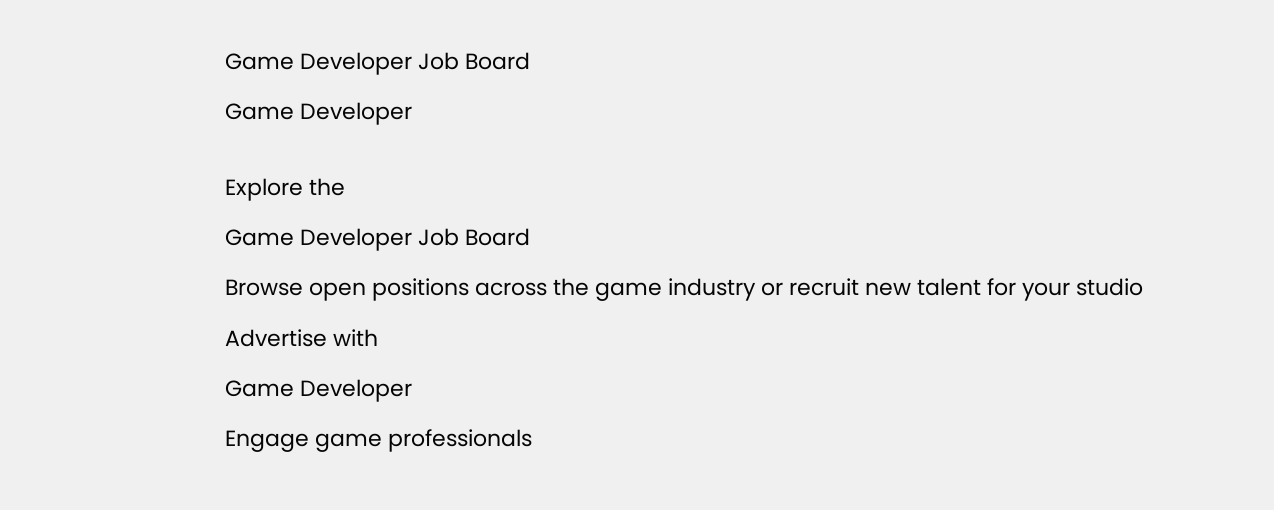Game Developer Job Board

Game Developer


Explore the

Game Developer Job Board

Browse open positions across the game industry or recruit new talent for your studio

Advertise with

Game Developer

Engage game professionals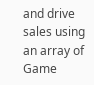and drive sales using an array of Game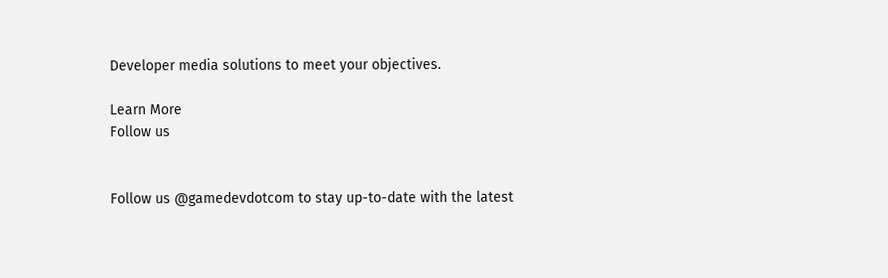Developer media solutions to meet your objectives.

Learn More
Follow us


Follow us @gamedevdotcom to stay up-to-date with the latest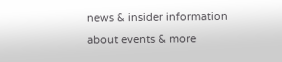news & insider information about events & more